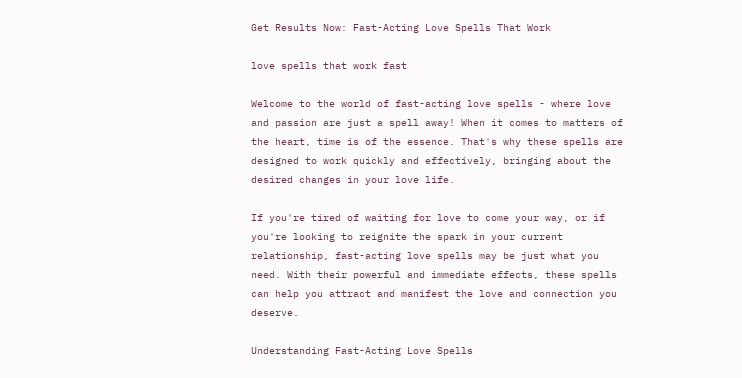Get Results Now: Fast-Acting Love Spells That Work

love spells that work fast

Welcome to the world of fast-acting love spells - where love and passion are just a spell away! When it comes to matters of the heart, time is of the essence. That's why these spells are designed to work quickly and effectively, bringing about the desired changes in your love life.

If you're tired of waiting for love to come your way, or if you're looking to reignite the spark in your current relationship, fast-acting love spells may be just what you need. With their powerful and immediate effects, these spells can help you attract and manifest the love and connection you deserve.

Understanding Fast-Acting Love Spells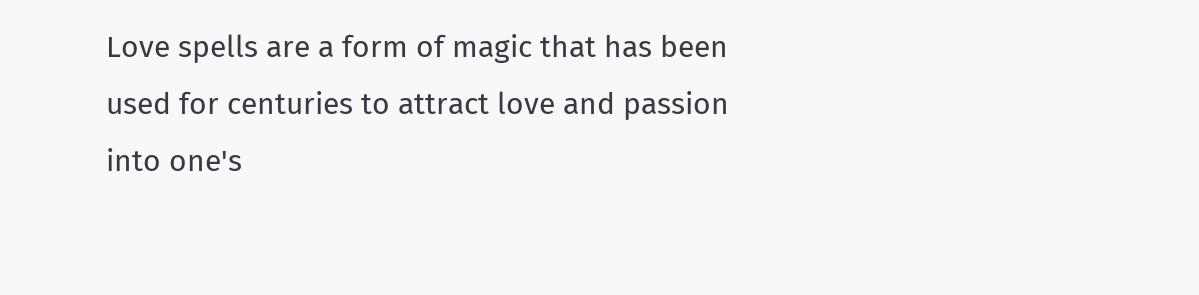Love spells are a form of magic that has been used for centuries to attract love and passion into one's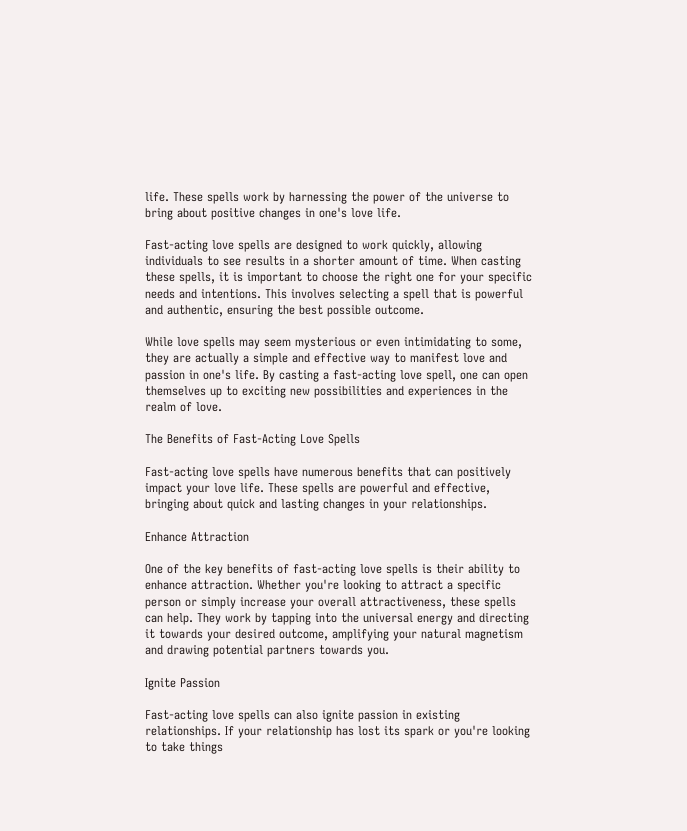life. These spells work by harnessing the power of the universe to bring about positive changes in one's love life.

Fast-acting love spells are designed to work quickly, allowing individuals to see results in a shorter amount of time. When casting these spells, it is important to choose the right one for your specific needs and intentions. This involves selecting a spell that is powerful and authentic, ensuring the best possible outcome.

While love spells may seem mysterious or even intimidating to some, they are actually a simple and effective way to manifest love and passion in one's life. By casting a fast-acting love spell, one can open themselves up to exciting new possibilities and experiences in the realm of love.

The Benefits of Fast-Acting Love Spells

Fast-acting love spells have numerous benefits that can positively impact your love life. These spells are powerful and effective, bringing about quick and lasting changes in your relationships.

Enhance Attraction

One of the key benefits of fast-acting love spells is their ability to enhance attraction. Whether you're looking to attract a specific person or simply increase your overall attractiveness, these spells can help. They work by tapping into the universal energy and directing it towards your desired outcome, amplifying your natural magnetism and drawing potential partners towards you.

Ignite Passion

Fast-acting love spells can also ignite passion in existing relationships. If your relationship has lost its spark or you're looking to take things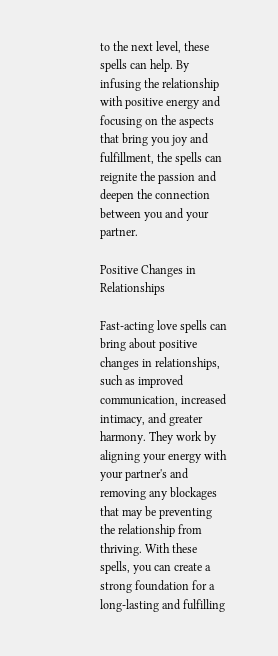to the next level, these spells can help. By infusing the relationship with positive energy and focusing on the aspects that bring you joy and fulfillment, the spells can reignite the passion and deepen the connection between you and your partner.

Positive Changes in Relationships

Fast-acting love spells can bring about positive changes in relationships, such as improved communication, increased intimacy, and greater harmony. They work by aligning your energy with your partner's and removing any blockages that may be preventing the relationship from thriving. With these spells, you can create a strong foundation for a long-lasting and fulfilling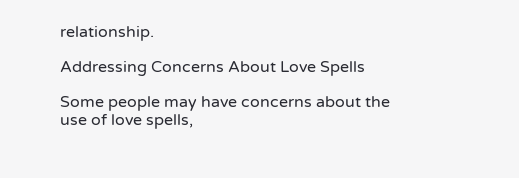relationship.

Addressing Concerns About Love Spells

Some people may have concerns about the use of love spells,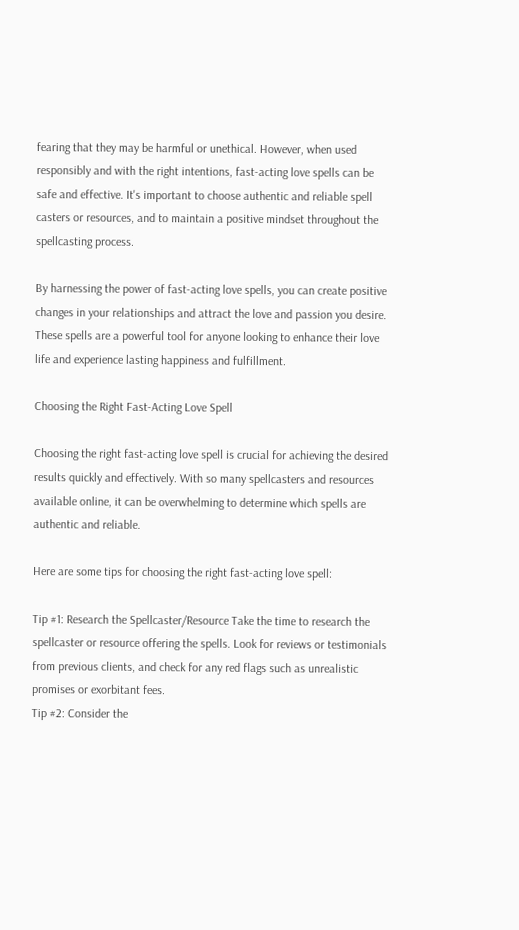fearing that they may be harmful or unethical. However, when used responsibly and with the right intentions, fast-acting love spells can be safe and effective. It's important to choose authentic and reliable spell casters or resources, and to maintain a positive mindset throughout the spellcasting process.

By harnessing the power of fast-acting love spells, you can create positive changes in your relationships and attract the love and passion you desire. These spells are a powerful tool for anyone looking to enhance their love life and experience lasting happiness and fulfillment.

Choosing the Right Fast-Acting Love Spell

Choosing the right fast-acting love spell is crucial for achieving the desired results quickly and effectively. With so many spellcasters and resources available online, it can be overwhelming to determine which spells are authentic and reliable.

Here are some tips for choosing the right fast-acting love spell:

Tip #1: Research the Spellcaster/Resource Take the time to research the spellcaster or resource offering the spells. Look for reviews or testimonials from previous clients, and check for any red flags such as unrealistic promises or exorbitant fees.
Tip #2: Consider the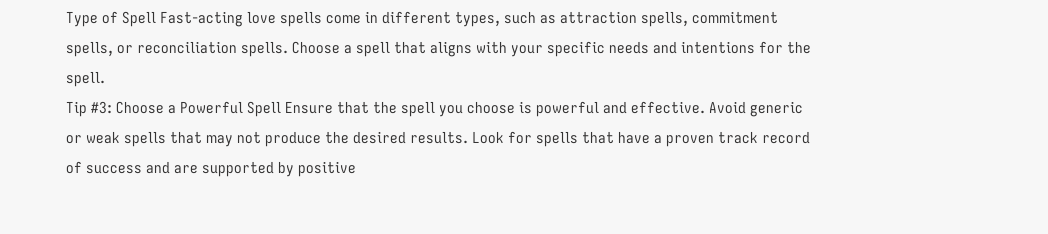Type of Spell Fast-acting love spells come in different types, such as attraction spells, commitment spells, or reconciliation spells. Choose a spell that aligns with your specific needs and intentions for the spell.
Tip #3: Choose a Powerful Spell Ensure that the spell you choose is powerful and effective. Avoid generic or weak spells that may not produce the desired results. Look for spells that have a proven track record of success and are supported by positive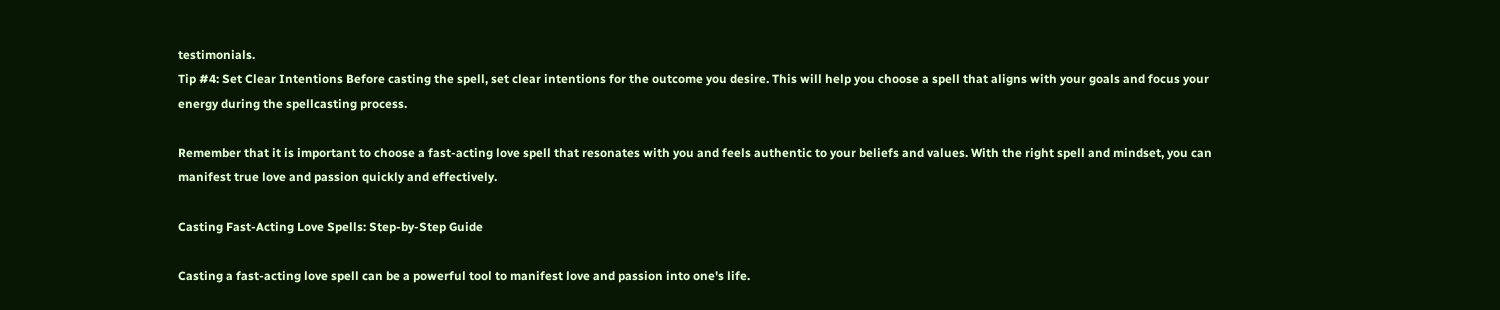testimonials.
Tip #4: Set Clear Intentions Before casting the spell, set clear intentions for the outcome you desire. This will help you choose a spell that aligns with your goals and focus your energy during the spellcasting process.

Remember that it is important to choose a fast-acting love spell that resonates with you and feels authentic to your beliefs and values. With the right spell and mindset, you can manifest true love and passion quickly and effectively.

Casting Fast-Acting Love Spells: Step-by-Step Guide

Casting a fast-acting love spell can be a powerful tool to manifest love and passion into one's life.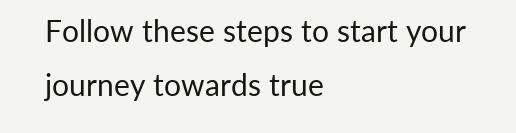Follow these steps to start your journey towards true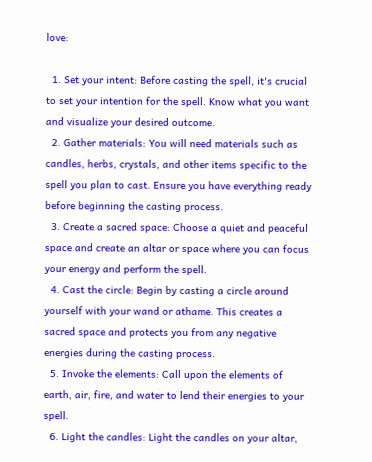love:

  1. Set your intent: Before casting the spell, it's crucial to set your intention for the spell. Know what you want and visualize your desired outcome.
  2. Gather materials: You will need materials such as candles, herbs, crystals, and other items specific to the spell you plan to cast. Ensure you have everything ready before beginning the casting process.
  3. Create a sacred space: Choose a quiet and peaceful space and create an altar or space where you can focus your energy and perform the spell.
  4. Cast the circle: Begin by casting a circle around yourself with your wand or athame. This creates a sacred space and protects you from any negative energies during the casting process.
  5. Invoke the elements: Call upon the elements of earth, air, fire, and water to lend their energies to your spell.
  6. Light the candles: Light the candles on your altar,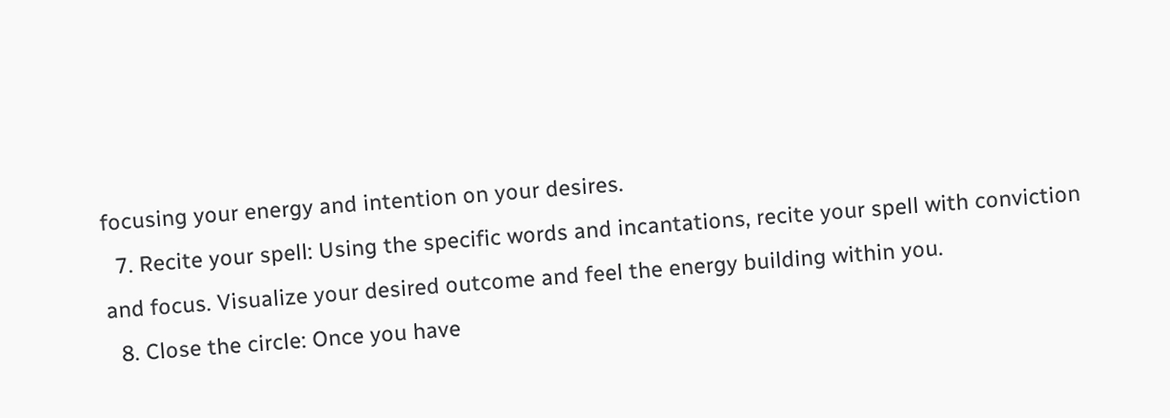focusing your energy and intention on your desires.
  7. Recite your spell: Using the specific words and incantations, recite your spell with conviction and focus. Visualize your desired outcome and feel the energy building within you.
  8. Close the circle: Once you have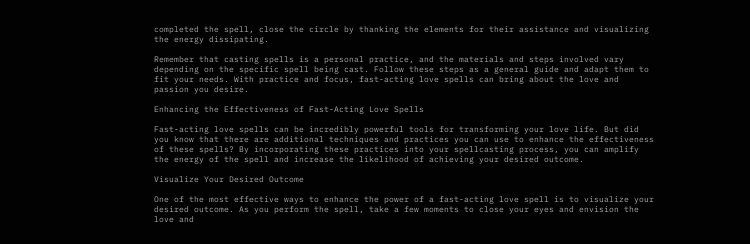completed the spell, close the circle by thanking the elements for their assistance and visualizing the energy dissipating.

Remember that casting spells is a personal practice, and the materials and steps involved vary depending on the specific spell being cast. Follow these steps as a general guide and adapt them to fit your needs. With practice and focus, fast-acting love spells can bring about the love and passion you desire.

Enhancing the Effectiveness of Fast-Acting Love Spells

Fast-acting love spells can be incredibly powerful tools for transforming your love life. But did you know that there are additional techniques and practices you can use to enhance the effectiveness of these spells? By incorporating these practices into your spellcasting process, you can amplify the energy of the spell and increase the likelihood of achieving your desired outcome.

Visualize Your Desired Outcome

One of the most effective ways to enhance the power of a fast-acting love spell is to visualize your desired outcome. As you perform the spell, take a few moments to close your eyes and envision the love and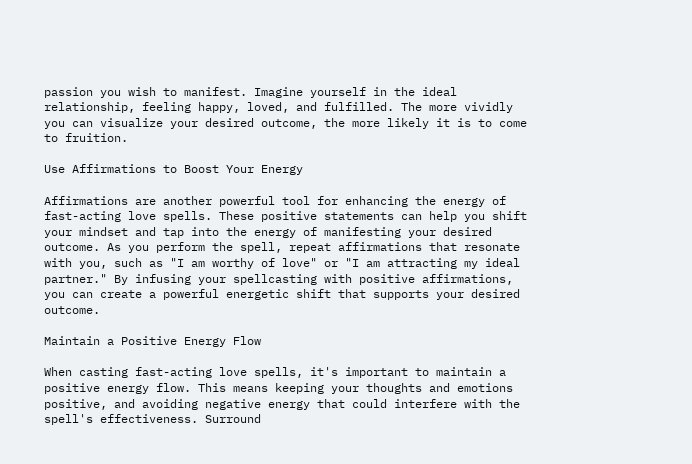passion you wish to manifest. Imagine yourself in the ideal relationship, feeling happy, loved, and fulfilled. The more vividly you can visualize your desired outcome, the more likely it is to come to fruition.

Use Affirmations to Boost Your Energy

Affirmations are another powerful tool for enhancing the energy of fast-acting love spells. These positive statements can help you shift your mindset and tap into the energy of manifesting your desired outcome. As you perform the spell, repeat affirmations that resonate with you, such as "I am worthy of love" or "I am attracting my ideal partner." By infusing your spellcasting with positive affirmations, you can create a powerful energetic shift that supports your desired outcome.

Maintain a Positive Energy Flow

When casting fast-acting love spells, it's important to maintain a positive energy flow. This means keeping your thoughts and emotions positive, and avoiding negative energy that could interfere with the spell's effectiveness. Surround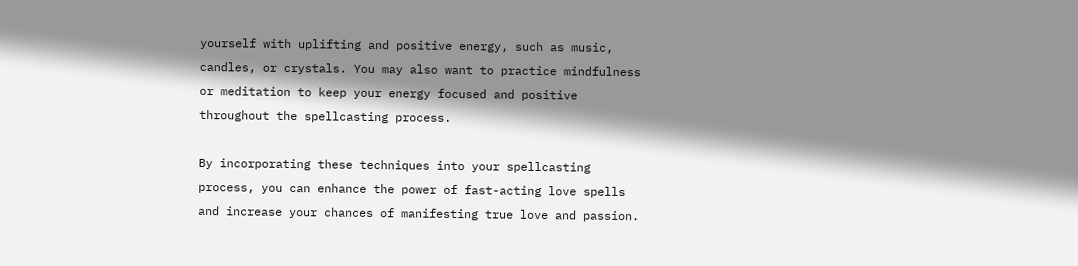yourself with uplifting and positive energy, such as music, candles, or crystals. You may also want to practice mindfulness or meditation to keep your energy focused and positive throughout the spellcasting process.

By incorporating these techniques into your spellcasting process, you can enhance the power of fast-acting love spells and increase your chances of manifesting true love and passion.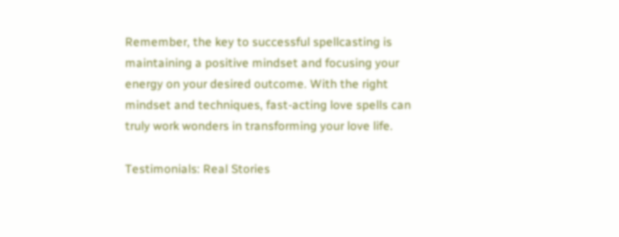Remember, the key to successful spellcasting is maintaining a positive mindset and focusing your energy on your desired outcome. With the right mindset and techniques, fast-acting love spells can truly work wonders in transforming your love life.

Testimonials: Real Stories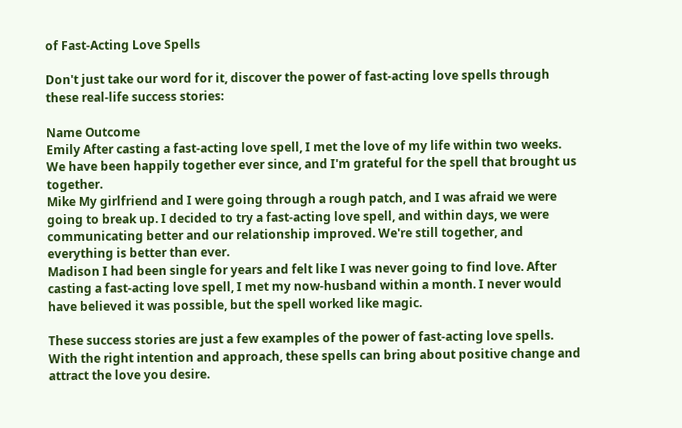of Fast-Acting Love Spells

Don't just take our word for it, discover the power of fast-acting love spells through these real-life success stories:

Name Outcome
Emily After casting a fast-acting love spell, I met the love of my life within two weeks. We have been happily together ever since, and I'm grateful for the spell that brought us together.
Mike My girlfriend and I were going through a rough patch, and I was afraid we were going to break up. I decided to try a fast-acting love spell, and within days, we were communicating better and our relationship improved. We're still together, and everything is better than ever.
Madison I had been single for years and felt like I was never going to find love. After casting a fast-acting love spell, I met my now-husband within a month. I never would have believed it was possible, but the spell worked like magic.

These success stories are just a few examples of the power of fast-acting love spells. With the right intention and approach, these spells can bring about positive change and attract the love you desire.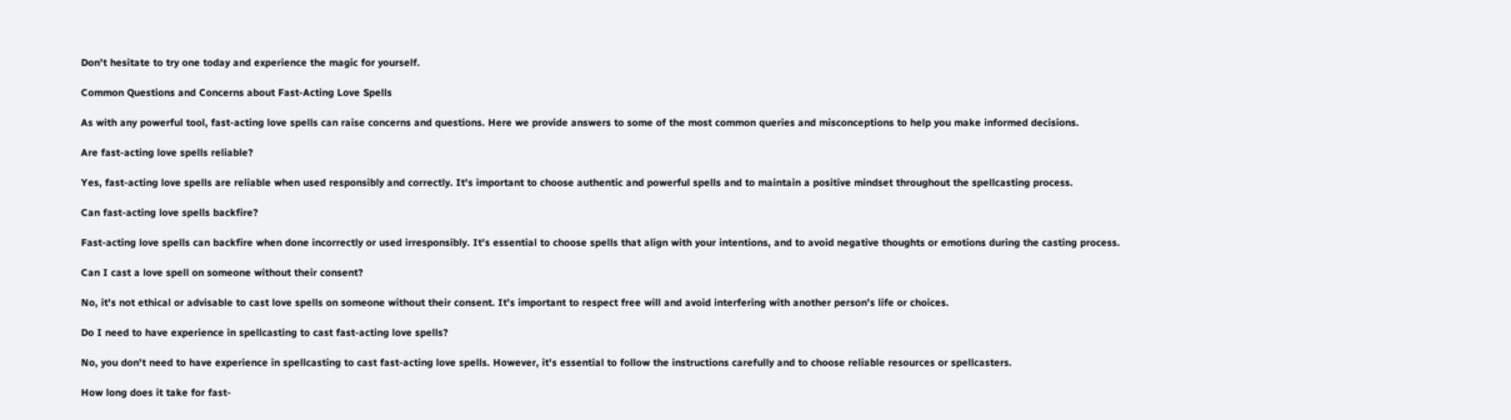Don't hesitate to try one today and experience the magic for yourself.

Common Questions and Concerns about Fast-Acting Love Spells

As with any powerful tool, fast-acting love spells can raise concerns and questions. Here we provide answers to some of the most common queries and misconceptions to help you make informed decisions.

Are fast-acting love spells reliable?

Yes, fast-acting love spells are reliable when used responsibly and correctly. It's important to choose authentic and powerful spells and to maintain a positive mindset throughout the spellcasting process.

Can fast-acting love spells backfire?

Fast-acting love spells can backfire when done incorrectly or used irresponsibly. It's essential to choose spells that align with your intentions, and to avoid negative thoughts or emotions during the casting process.

Can I cast a love spell on someone without their consent?

No, it's not ethical or advisable to cast love spells on someone without their consent. It's important to respect free will and avoid interfering with another person's life or choices.

Do I need to have experience in spellcasting to cast fast-acting love spells?

No, you don't need to have experience in spellcasting to cast fast-acting love spells. However, it's essential to follow the instructions carefully and to choose reliable resources or spellcasters.

How long does it take for fast-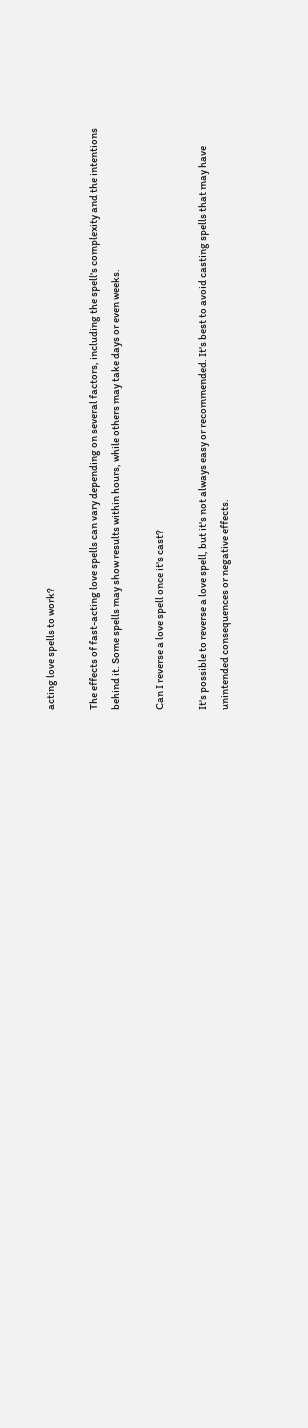acting love spells to work?

The effects of fast-acting love spells can vary depending on several factors, including the spell's complexity and the intentions behind it. Some spells may show results within hours, while others may take days or even weeks.

Can I reverse a love spell once it's cast?

It's possible to reverse a love spell, but it's not always easy or recommended. It's best to avoid casting spells that may have unintended consequences or negative effects.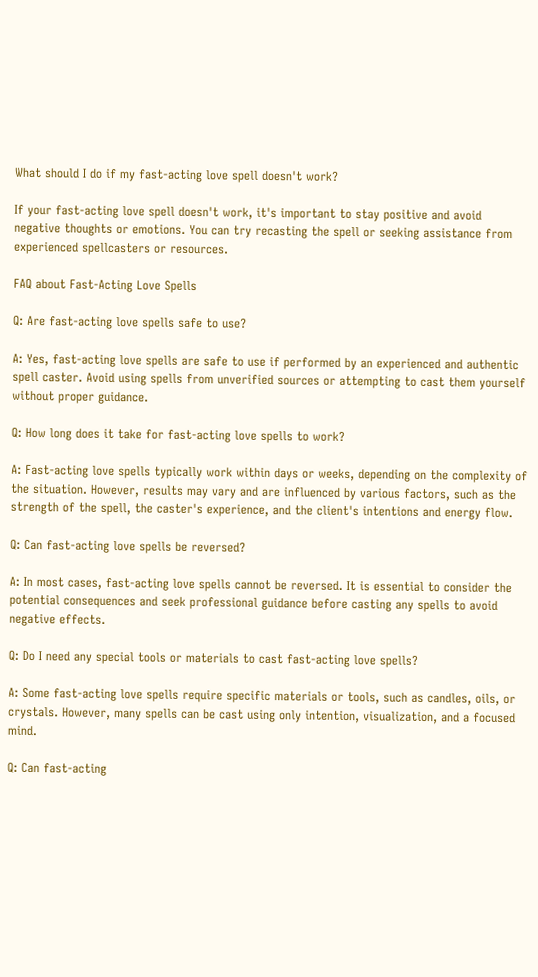What should I do if my fast-acting love spell doesn't work?

If your fast-acting love spell doesn't work, it's important to stay positive and avoid negative thoughts or emotions. You can try recasting the spell or seeking assistance from experienced spellcasters or resources.

FAQ about Fast-Acting Love Spells

Q: Are fast-acting love spells safe to use?

A: Yes, fast-acting love spells are safe to use if performed by an experienced and authentic spell caster. Avoid using spells from unverified sources or attempting to cast them yourself without proper guidance.

Q: How long does it take for fast-acting love spells to work?

A: Fast-acting love spells typically work within days or weeks, depending on the complexity of the situation. However, results may vary and are influenced by various factors, such as the strength of the spell, the caster's experience, and the client's intentions and energy flow.

Q: Can fast-acting love spells be reversed?

A: In most cases, fast-acting love spells cannot be reversed. It is essential to consider the potential consequences and seek professional guidance before casting any spells to avoid negative effects.

Q: Do I need any special tools or materials to cast fast-acting love spells?

A: Some fast-acting love spells require specific materials or tools, such as candles, oils, or crystals. However, many spells can be cast using only intention, visualization, and a focused mind.

Q: Can fast-acting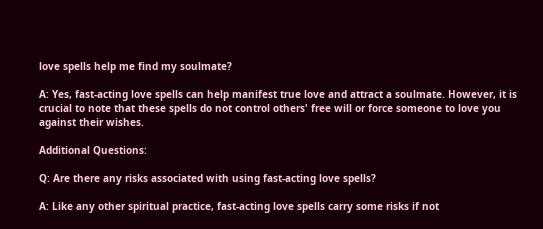love spells help me find my soulmate?

A: Yes, fast-acting love spells can help manifest true love and attract a soulmate. However, it is crucial to note that these spells do not control others' free will or force someone to love you against their wishes.

Additional Questions:

Q: Are there any risks associated with using fast-acting love spells?

A: Like any other spiritual practice, fast-acting love spells carry some risks if not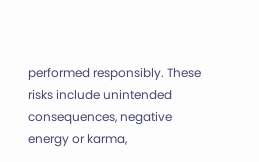performed responsibly. These risks include unintended consequences, negative energy or karma,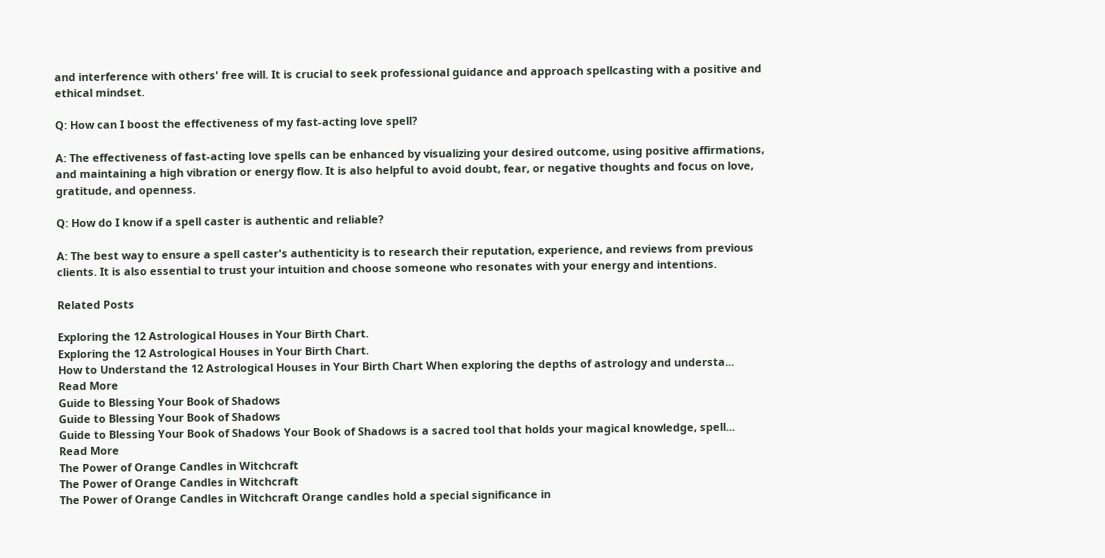and interference with others' free will. It is crucial to seek professional guidance and approach spellcasting with a positive and ethical mindset.

Q: How can I boost the effectiveness of my fast-acting love spell?

A: The effectiveness of fast-acting love spells can be enhanced by visualizing your desired outcome, using positive affirmations, and maintaining a high vibration or energy flow. It is also helpful to avoid doubt, fear, or negative thoughts and focus on love, gratitude, and openness.

Q: How do I know if a spell caster is authentic and reliable?

A: The best way to ensure a spell caster's authenticity is to research their reputation, experience, and reviews from previous clients. It is also essential to trust your intuition and choose someone who resonates with your energy and intentions.

Related Posts

Exploring the 12 Astrological Houses in Your Birth Chart.
Exploring the 12 Astrological Houses in Your Birth Chart.
How to Understand the 12 Astrological Houses in Your Birth Chart When exploring the depths of astrology and understa...
Read More
Guide to Blessing Your Book of Shadows
Guide to Blessing Your Book of Shadows
Guide to Blessing Your Book of Shadows Your Book of Shadows is a sacred tool that holds your magical knowledge, spell...
Read More
The Power of Orange Candles in Witchcraft
The Power of Orange Candles in Witchcraft
The Power of Orange Candles in Witchcraft Orange candles hold a special significance in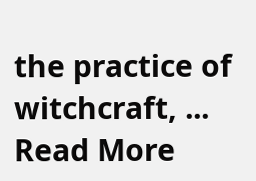the practice of witchcraft, ...
Read More